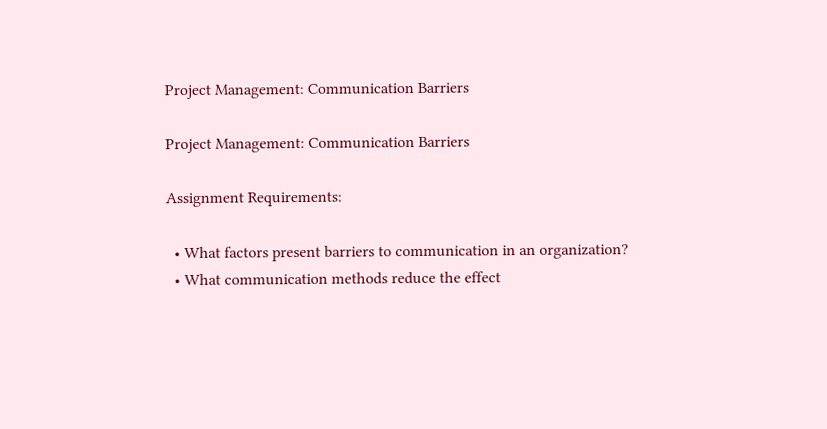Project Management: Communication Barriers

Project Management: Communication Barriers

Assignment Requirements:

  • What factors present barriers to communication in an organization?
  • What communication methods reduce the effect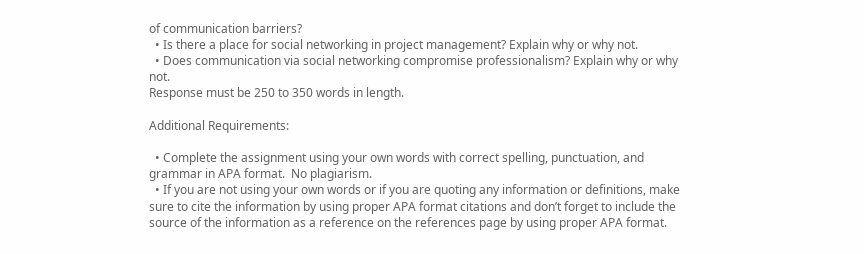of communication barriers?
  • Is there a place for social networking in project management? Explain why or why not.
  • Does communication via social networking compromise professionalism? Explain why or why not.
Response must be 250 to 350 words in length.

Additional Requirements:

  • Complete the assignment using your own words with correct spelling, punctuation, and grammar in APA format.  No plagiarism.
  • If you are not using your own words or if you are quoting any information or definitions, make sure to cite the information by using proper APA format citations and don’t forget to include the source of the information as a reference on the references page by using proper APA format.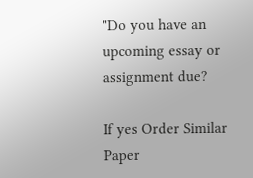"Do you have an upcoming essay or assignment due?

If yes Order Similar Paper